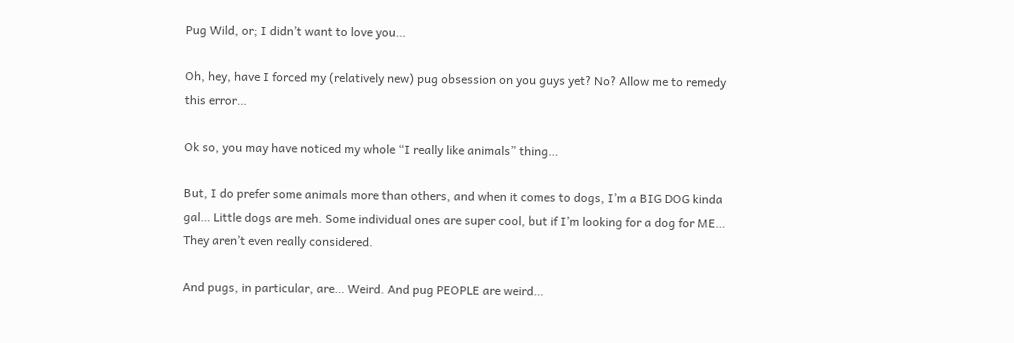Pug Wild, or; I didn’t want to love you…

Oh, hey, have I forced my (relatively new) pug obsession on you guys yet? No? Allow me to remedy this error…

Ok so, you may have noticed my whole “I really like animals” thing…

But, I do prefer some animals more than others, and when it comes to dogs, I’m a BIG DOG kinda gal… Little dogs are meh. Some individual ones are super cool, but if I’m looking for a dog for ME… They aren’t even really considered.

And pugs, in particular, are… Weird. And pug PEOPLE are weird…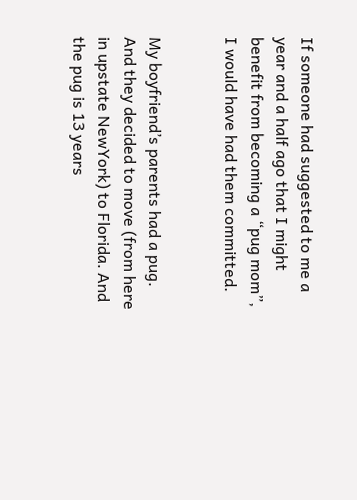If someone had suggested to me a year and a half ago that I might benefit from becoming a “pug mom”, I would have had them committed.


My boyfriend’s parents had a pug. And they decided to move (from here in upstate NewYork) to Florida. And the pug is 13 years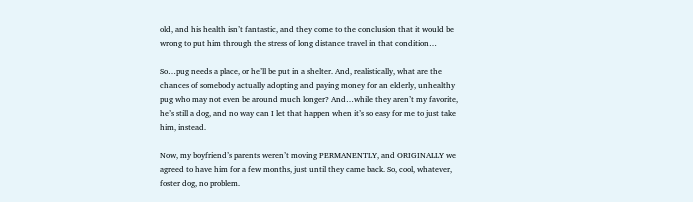old, and his health isn’t fantastic, and they come to the conclusion that it would be wrong to put him through the stress of long distance travel in that condition…

So…pug needs a place, or he’ll be put in a shelter. And, realistically, what are the chances of somebody actually adopting and paying money for an elderly, unhealthy pug who may not even be around much longer? And…while they aren’t my favorite, he’s still a dog, and no way can I let that happen when it’s so easy for me to just take him, instead.

Now, my boyfriend’s parents weren’t moving PERMANENTLY, and ORIGINALLY we agreed to have him for a few months, just until they came back. So, cool, whatever, foster dog, no problem.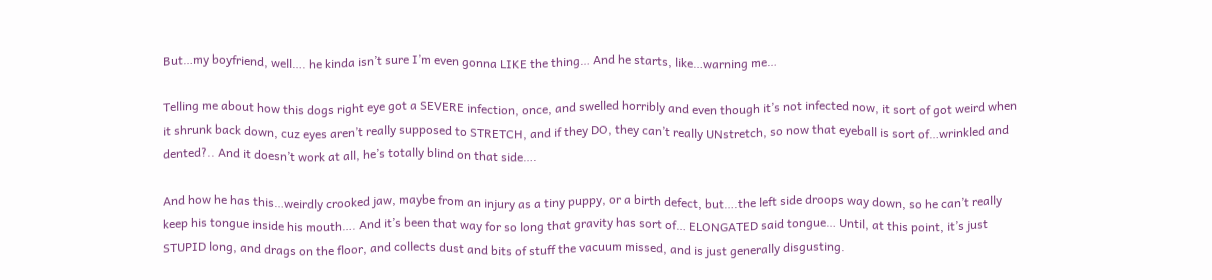But…my boyfriend, well…. he kinda isn’t sure I’m even gonna LIKE the thing… And he starts, like…warning me…

Telling me about how this dogs right eye got a SEVERE infection, once, and swelled horribly and even though it’s not infected now, it sort of got weird when it shrunk back down, cuz eyes aren’t really supposed to STRETCH, and if they DO, they can’t really UNstretch, so now that eyeball is sort of…wrinkled and dented?.. And it doesn’t work at all, he’s totally blind on that side….

And how he has this…weirdly crooked jaw, maybe from an injury as a tiny puppy, or a birth defect, but….the left side droops way down, so he can’t really keep his tongue inside his mouth…. And it’s been that way for so long that gravity has sort of… ELONGATED said tongue… Until, at this point, it’s just STUPID long, and drags on the floor, and collects dust and bits of stuff the vacuum missed, and is just generally disgusting.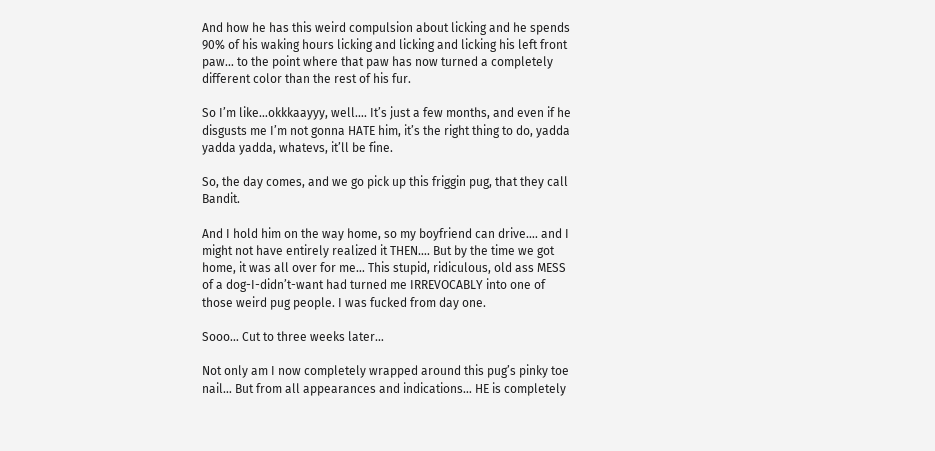And how he has this weird compulsion about licking and he spends 90% of his waking hours licking and licking and licking his left front paw… to the point where that paw has now turned a completely different color than the rest of his fur.

So I’m like…okkkaayyy, well…. It’s just a few months, and even if he disgusts me I’m not gonna HATE him, it’s the right thing to do, yadda yadda yadda, whatevs, it’ll be fine.

So, the day comes, and we go pick up this friggin pug, that they call Bandit.

And I hold him on the way home, so my boyfriend can drive…. and I might not have entirely realized it THEN…. But by the time we got home, it was all over for me… This stupid, ridiculous, old ass MESS of a dog-I-didn’t-want had turned me IRREVOCABLY into one of those weird pug people. I was fucked from day one.

Sooo… Cut to three weeks later…

Not only am I now completely wrapped around this pug’s pinky toe nail… But from all appearances and indications… HE is completely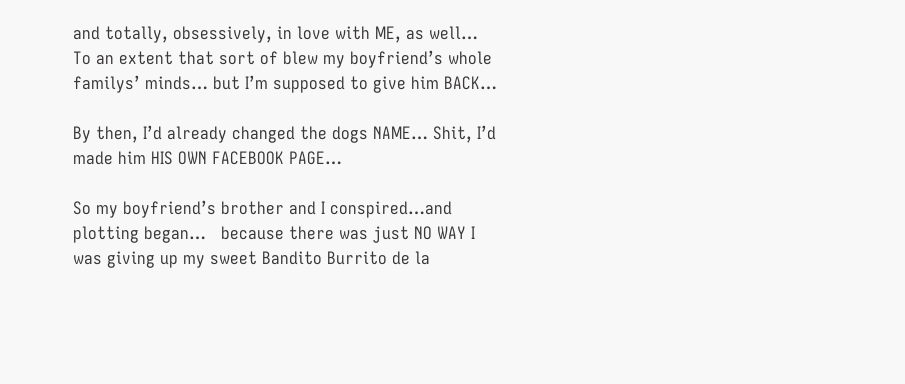and totally, obsessively, in love with ME, as well… To an extent that sort of blew my boyfriend’s whole familys’ minds… but I’m supposed to give him BACK…

By then, I’d already changed the dogs NAME… Shit, I’d made him HIS OWN FACEBOOK PAGE…

So my boyfriend’s brother and I conspired…and plotting began…   because there was just NO WAY I was giving up my sweet Bandito Burrito de la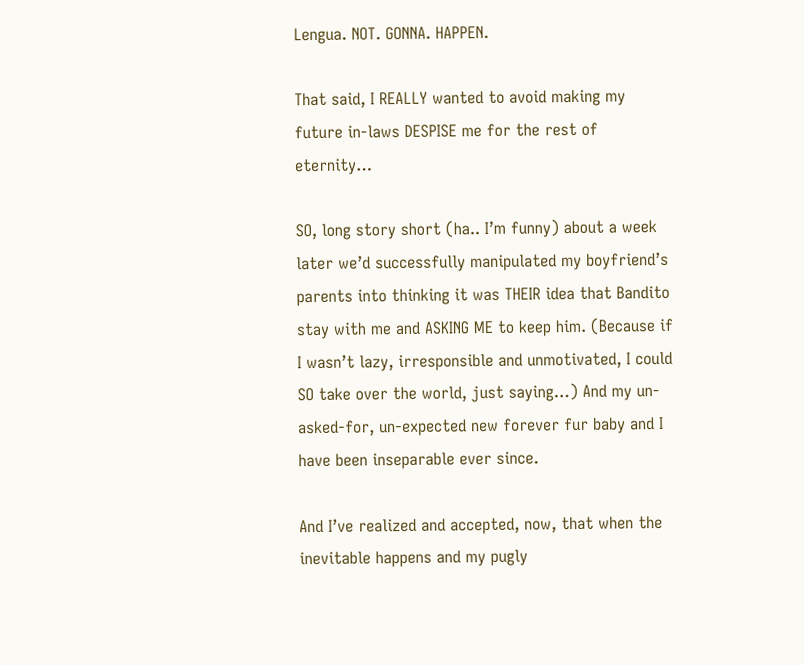Lengua. NOT. GONNA. HAPPEN.

That said, I REALLY wanted to avoid making my future in-laws DESPISE me for the rest of eternity…

SO, long story short (ha.. I’m funny) about a week later we’d successfully manipulated my boyfriend’s parents into thinking it was THEIR idea that Bandito stay with me and ASKING ME to keep him. (Because if I wasn’t lazy, irresponsible and unmotivated, I could SO take over the world, just saying…) And my un-asked-for, un-expected new forever fur baby and I have been inseparable ever since.

And I’ve realized and accepted, now, that when the inevitable happens and my pugly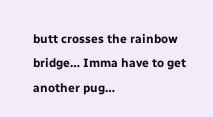butt crosses the rainbow bridge… Imma have to get another pug…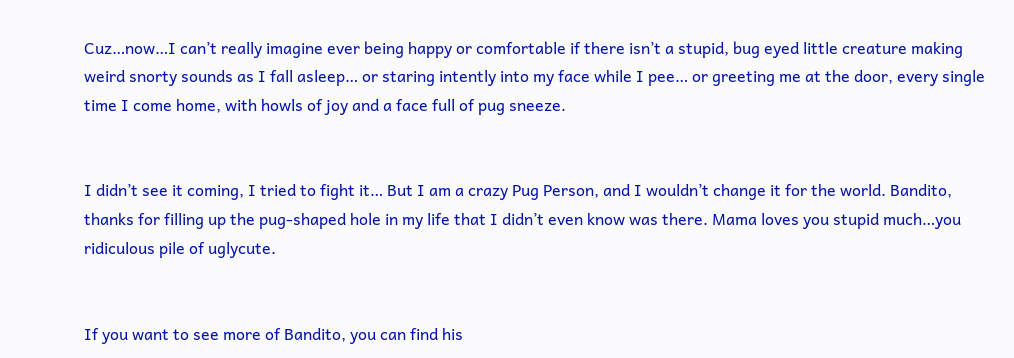Cuz…now…I can’t really imagine ever being happy or comfortable if there isn’t a stupid, bug eyed little creature making weird snorty sounds as I fall asleep… or staring intently into my face while I pee… or greeting me at the door, every single time I come home, with howls of joy and a face full of pug sneeze.


I didn’t see it coming, I tried to fight it… But I am a crazy Pug Person, and I wouldn’t change it for the world. Bandito, thanks for filling up the pug-shaped hole in my life that I didn’t even know was there. Mama loves you stupid much…you ridiculous pile of uglycute.


If you want to see more of Bandito, you can find his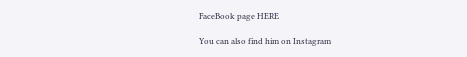FaceBook page HERE

You can also find him on Instagram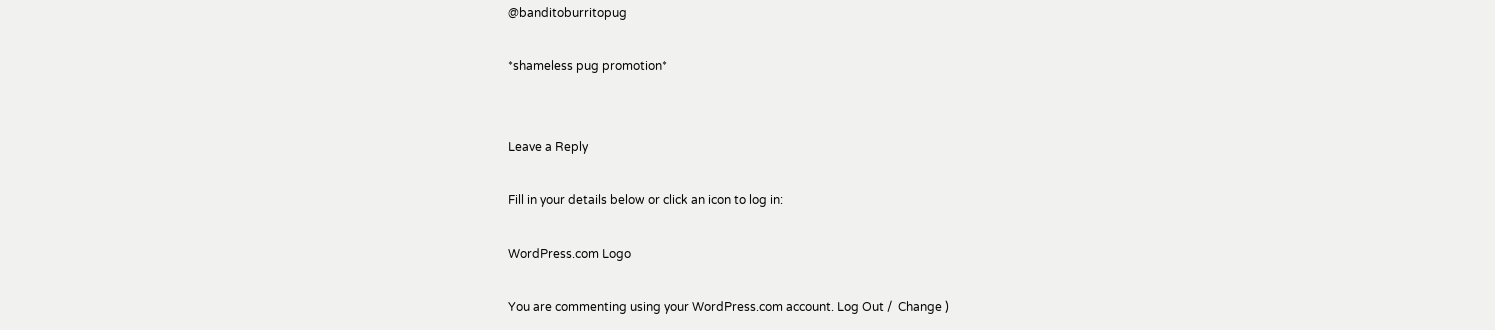@banditoburritopug

*shameless pug promotion*


Leave a Reply

Fill in your details below or click an icon to log in:

WordPress.com Logo

You are commenting using your WordPress.com account. Log Out /  Change )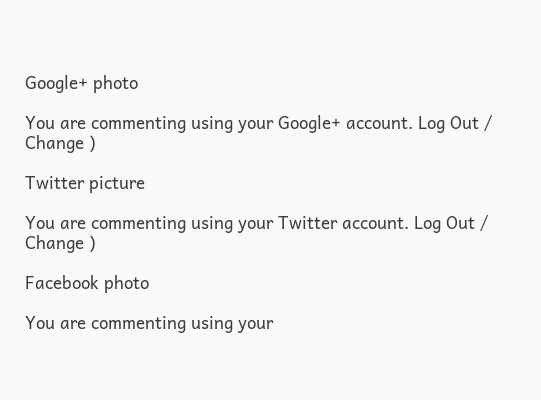Google+ photo

You are commenting using your Google+ account. Log Out /  Change )

Twitter picture

You are commenting using your Twitter account. Log Out /  Change )

Facebook photo

You are commenting using your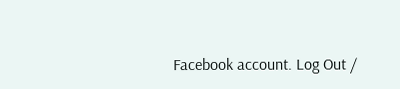Facebook account. Log Out /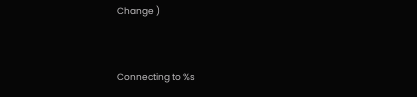Change )


Connecting to %s